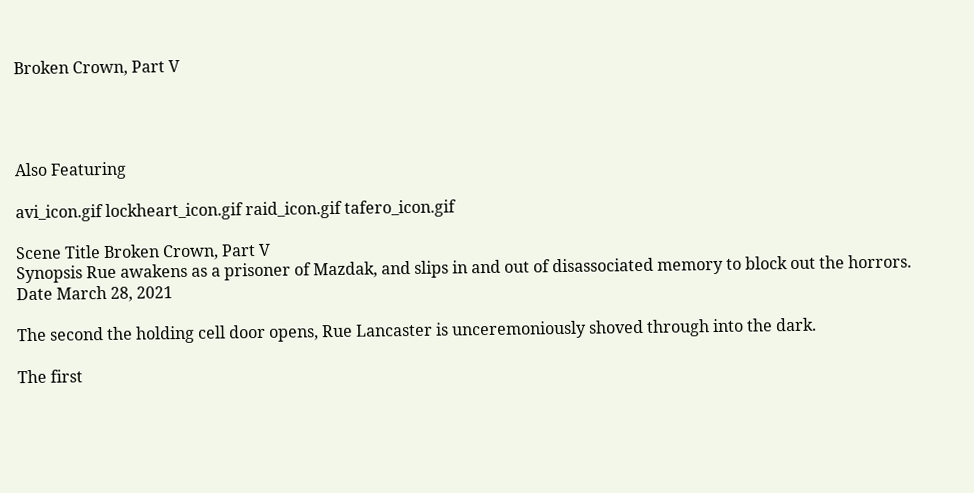Broken Crown, Part V




Also Featuring

avi_icon.gif lockheart_icon.gif raid_icon.gif tafero_icon.gif

Scene Title Broken Crown, Part V
Synopsis Rue awakens as a prisoner of Mazdak, and slips in and out of disassociated memory to block out the horrors.
Date March 28, 2021

The second the holding cell door opens, Rue Lancaster is unceremoniously shoved through into the dark.

The first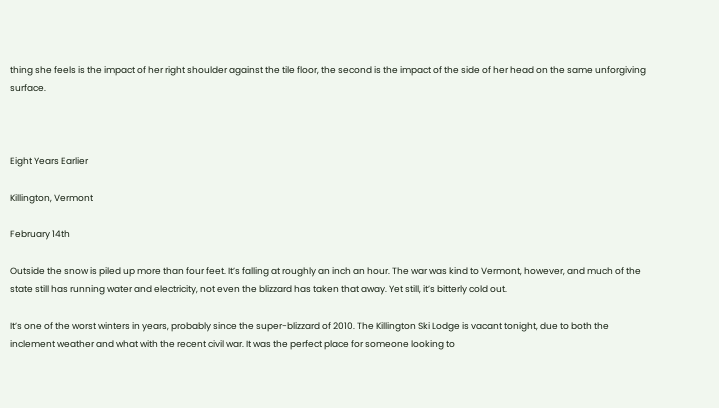thing she feels is the impact of her right shoulder against the tile floor, the second is the impact of the side of her head on the same unforgiving surface.



Eight Years Earlier

Killington, Vermont

February 14th

Outside the snow is piled up more than four feet. It’s falling at roughly an inch an hour. The war was kind to Vermont, however, and much of the state still has running water and electricity, not even the blizzard has taken that away. Yet still, it’s bitterly cold out.

It’s one of the worst winters in years, probably since the super-blizzard of 2010. The Killington Ski Lodge is vacant tonight, due to both the inclement weather and what with the recent civil war. It was the perfect place for someone looking to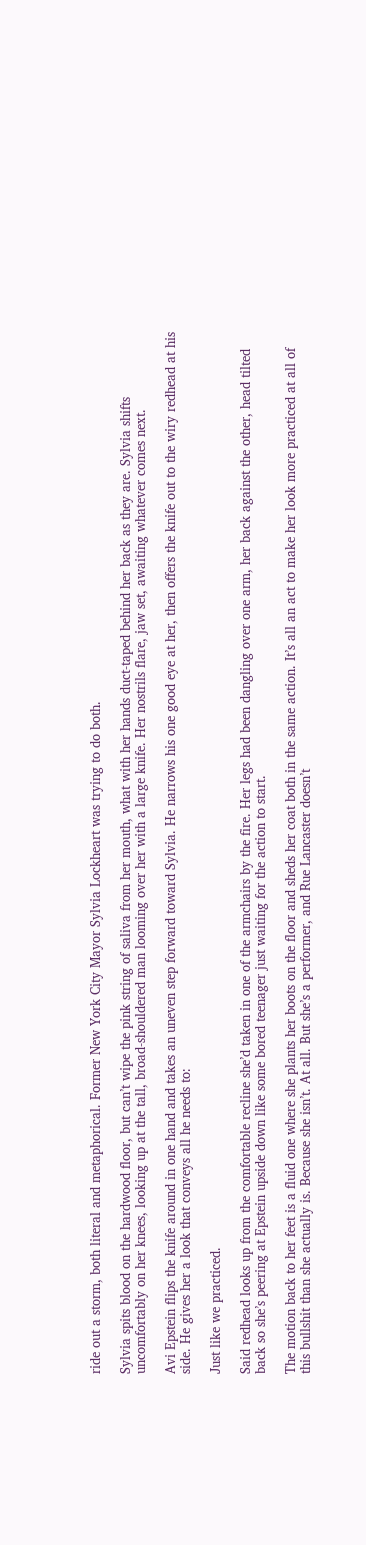ride out a storm, both literal and metaphorical. Former New York City Mayor Sylvia Lockheart was trying to do both.

Sylvia spits blood on the hardwood floor, but can’t wipe the pink string of saliva from her mouth, what with her hands duct-taped behind her back as they are. Sylvia shifts uncomfortably on her knees, looking up at the tall, broad-shouldered man looming over her with a large knife. Her nostrils flare, jaw set, awaiting whatever comes next.

Avi Epstein flips the knife around in one hand and takes an uneven step forward toward Sylvia. He narrows his one good eye at her, then offers the knife out to the wiry redhead at his side. He gives her a look that conveys all he needs to:

Just like we practiced.

Said redhead looks up from the comfortable recline she’d taken in one of the armchairs by the fire. Her legs had been dangling over one arm, her back against the other, head tilted back so she’s peering at Epstein upside down like some bored teenager just waiting for the action to start.

The motion back to her feet is a fluid one where she plants her boots on the floor and sheds her coat both in the same action. It’s all an act to make her look more practiced at all of this bullshit than she actually is. Because she isn’t. At all. But she’s a performer, and Rue Lancaster doesn’t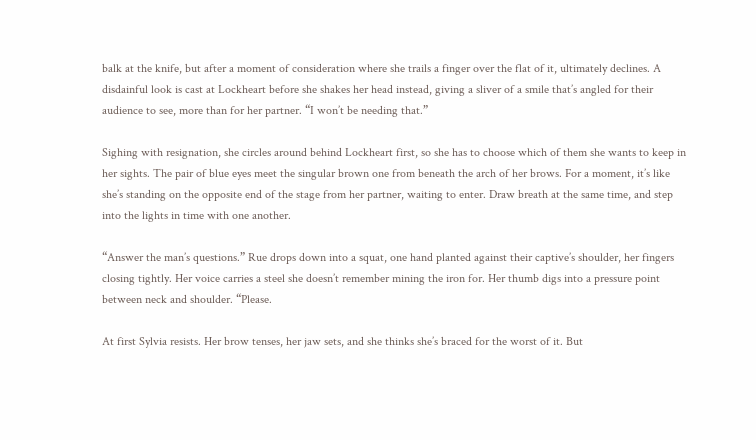balk at the knife, but after a moment of consideration where she trails a finger over the flat of it, ultimately declines. A disdainful look is cast at Lockheart before she shakes her head instead, giving a sliver of a smile that’s angled for their audience to see, more than for her partner. “I won’t be needing that.”

Sighing with resignation, she circles around behind Lockheart first, so she has to choose which of them she wants to keep in her sights. The pair of blue eyes meet the singular brown one from beneath the arch of her brows. For a moment, it’s like she’s standing on the opposite end of the stage from her partner, waiting to enter. Draw breath at the same time, and step into the lights in time with one another.

“Answer the man’s questions.” Rue drops down into a squat, one hand planted against their captive’s shoulder, her fingers closing tightly. Her voice carries a steel she doesn’t remember mining the iron for. Her thumb digs into a pressure point between neck and shoulder. “Please.

At first Sylvia resists. Her brow tenses, her jaw sets, and she thinks she’s braced for the worst of it. But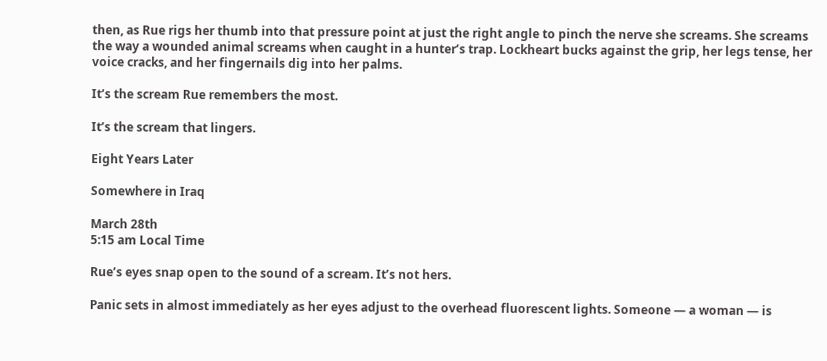then, as Rue rigs her thumb into that pressure point at just the right angle to pinch the nerve she screams. She screams the way a wounded animal screams when caught in a hunter’s trap. Lockheart bucks against the grip, her legs tense, her voice cracks, and her fingernails dig into her palms.

It’s the scream Rue remembers the most.

It’s the scream that lingers.

Eight Years Later

Somewhere in Iraq

March 28th
5:15 am Local Time

Rue’s eyes snap open to the sound of a scream. It’s not hers.

Panic sets in almost immediately as her eyes adjust to the overhead fluorescent lights. Someone — a woman — is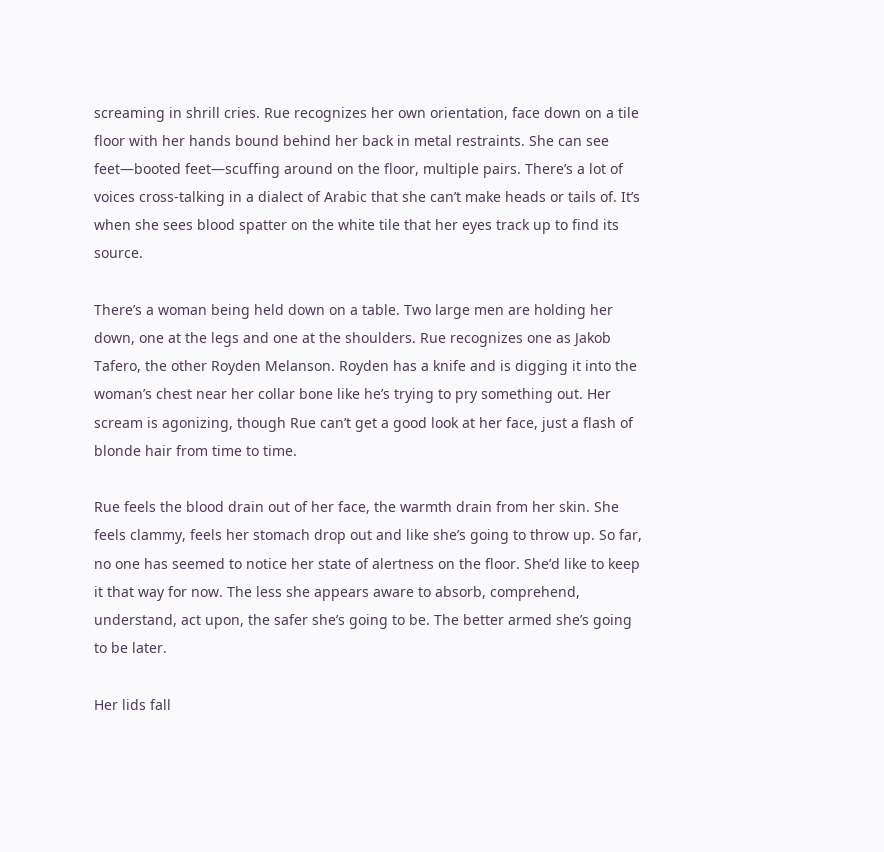screaming in shrill cries. Rue recognizes her own orientation, face down on a tile floor with her hands bound behind her back in metal restraints. She can see feet—booted feet—scuffing around on the floor, multiple pairs. There’s a lot of voices cross-talking in a dialect of Arabic that she can’t make heads or tails of. It’s when she sees blood spatter on the white tile that her eyes track up to find its source.

There’s a woman being held down on a table. Two large men are holding her down, one at the legs and one at the shoulders. Rue recognizes one as Jakob Tafero, the other Royden Melanson. Royden has a knife and is digging it into the woman’s chest near her collar bone like he’s trying to pry something out. Her scream is agonizing, though Rue can’t get a good look at her face, just a flash of blonde hair from time to time.

Rue feels the blood drain out of her face, the warmth drain from her skin. She feels clammy, feels her stomach drop out and like she’s going to throw up. So far, no one has seemed to notice her state of alertness on the floor. She’d like to keep it that way for now. The less she appears aware to absorb, comprehend, understand, act upon, the safer she’s going to be. The better armed she’s going to be later.

Her lids fall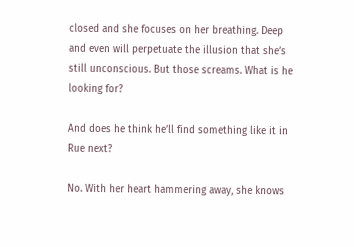closed and she focuses on her breathing. Deep and even will perpetuate the illusion that she’s still unconscious. But those screams. What is he looking for?

And does he think he’ll find something like it in Rue next?

No. With her heart hammering away, she knows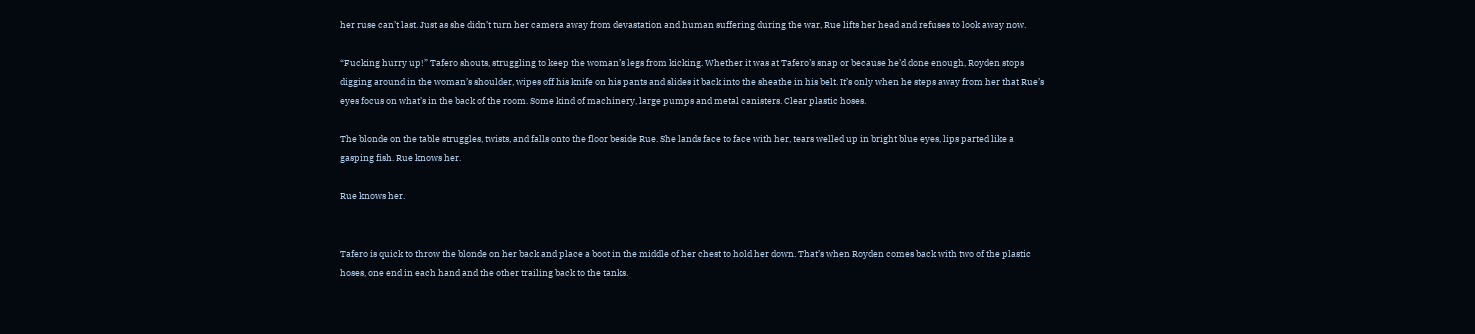her ruse can’t last. Just as she didn’t turn her camera away from devastation and human suffering during the war, Rue lifts her head and refuses to look away now.

“Fucking hurry up!” Tafero shouts, struggling to keep the woman’s legs from kicking. Whether it was at Tafero’s snap or because he’d done enough, Royden stops digging around in the woman’s shoulder, wipes off his knife on his pants and slides it back into the sheathe in his belt. It’s only when he steps away from her that Rue’s eyes focus on what’s in the back of the room. Some kind of machinery, large pumps and metal canisters. Clear plastic hoses.

The blonde on the table struggles, twists, and falls onto the floor beside Rue. She lands face to face with her, tears welled up in bright blue eyes, lips parted like a gasping fish. Rue knows her.

Rue knows her.


Tafero is quick to throw the blonde on her back and place a boot in the middle of her chest to hold her down. That’s when Royden comes back with two of the plastic hoses, one end in each hand and the other trailing back to the tanks.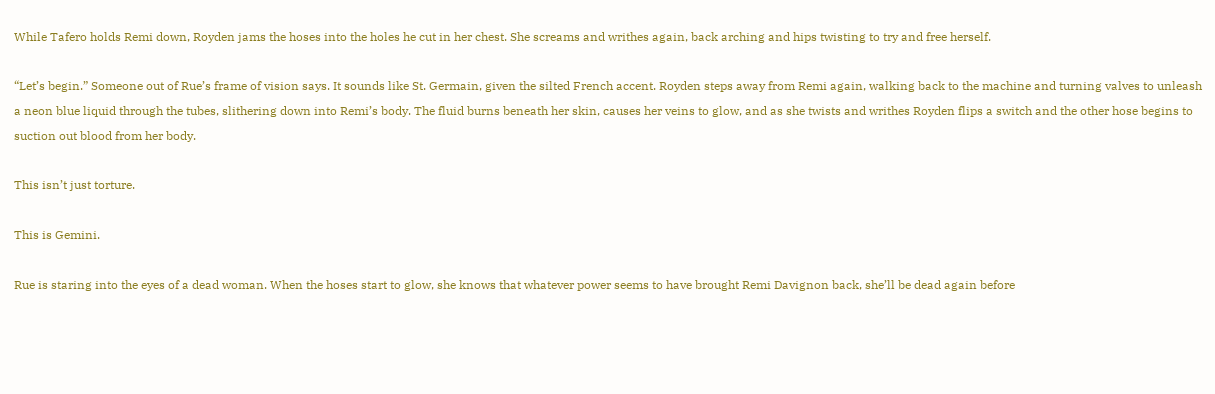While Tafero holds Remi down, Royden jams the hoses into the holes he cut in her chest. She screams and writhes again, back arching and hips twisting to try and free herself.

“Let’s begin.” Someone out of Rue’s frame of vision says. It sounds like St. Germain, given the silted French accent. Royden steps away from Remi again, walking back to the machine and turning valves to unleash a neon blue liquid through the tubes, slithering down into Remi’s body. The fluid burns beneath her skin, causes her veins to glow, and as she twists and writhes Royden flips a switch and the other hose begins to suction out blood from her body.

This isn’t just torture.

This is Gemini.

Rue is staring into the eyes of a dead woman. When the hoses start to glow, she knows that whatever power seems to have brought Remi Davignon back, she’ll be dead again before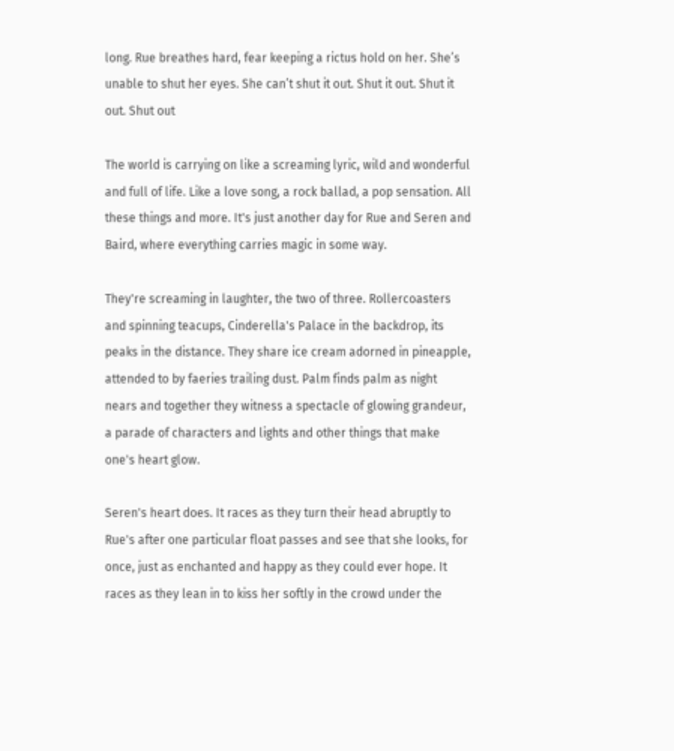long. Rue breathes hard, fear keeping a rictus hold on her. She’s unable to shut her eyes. She can’t shut it out. Shut it out. Shut it out. Shut out

The world is carrying on like a screaming lyric, wild and wonderful and full of life. Like a love song, a rock ballad, a pop sensation. All these things and more. It's just another day for Rue and Seren and Baird, where everything carries magic in some way.

They're screaming in laughter, the two of three. Rollercoasters and spinning teacups, Cinderella's Palace in the backdrop, its peaks in the distance. They share ice cream adorned in pineapple, attended to by faeries trailing dust. Palm finds palm as night nears and together they witness a spectacle of glowing grandeur, a parade of characters and lights and other things that make one's heart glow.

Seren's heart does. It races as they turn their head abruptly to Rue's after one particular float passes and see that she looks, for once, just as enchanted and happy as they could ever hope. It races as they lean in to kiss her softly in the crowd under the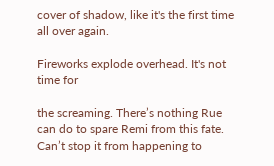cover of shadow, like it's the first time all over again.

Fireworks explode overhead. It's not time for

the screaming. There’s nothing Rue can do to spare Remi from this fate. Can’t stop it from happening to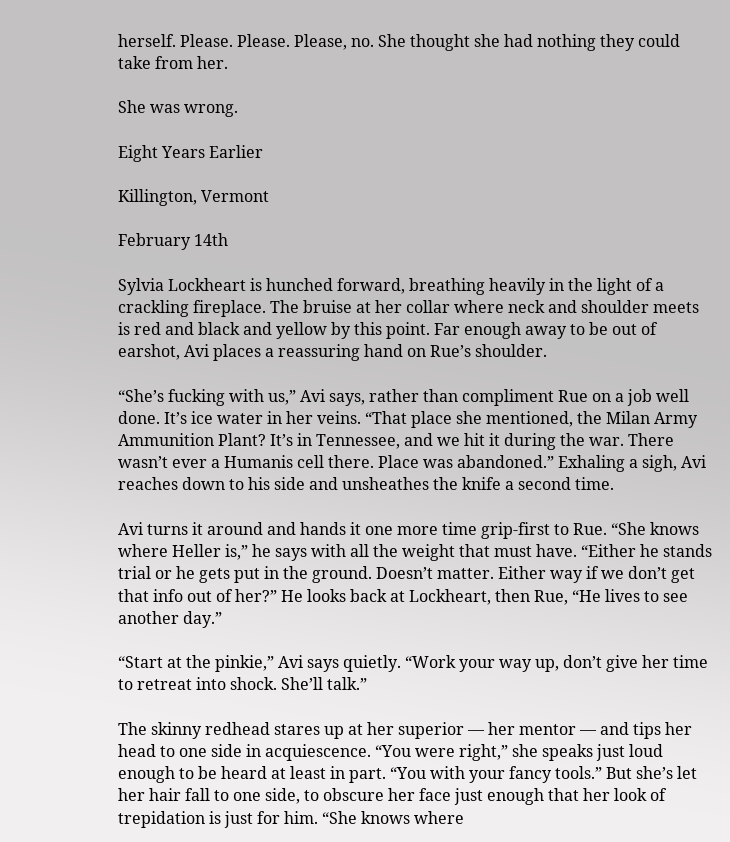herself. Please. Please. Please, no. She thought she had nothing they could take from her.

She was wrong.

Eight Years Earlier

Killington, Vermont

February 14th

Sylvia Lockheart is hunched forward, breathing heavily in the light of a crackling fireplace. The bruise at her collar where neck and shoulder meets is red and black and yellow by this point. Far enough away to be out of earshot, Avi places a reassuring hand on Rue’s shoulder.

“She’s fucking with us,” Avi says, rather than compliment Rue on a job well done. It’s ice water in her veins. “That place she mentioned, the Milan Army Ammunition Plant? It’s in Tennessee, and we hit it during the war. There wasn’t ever a Humanis cell there. Place was abandoned.” Exhaling a sigh, Avi reaches down to his side and unsheathes the knife a second time.

Avi turns it around and hands it one more time grip-first to Rue. “She knows where Heller is,” he says with all the weight that must have. “Either he stands trial or he gets put in the ground. Doesn’t matter. Either way if we don’t get that info out of her?” He looks back at Lockheart, then Rue, “He lives to see another day.”

“Start at the pinkie,” Avi says quietly. “Work your way up, don’t give her time to retreat into shock. She’ll talk.”

The skinny redhead stares up at her superior — her mentor — and tips her head to one side in acquiescence. “You were right,” she speaks just loud enough to be heard at least in part. “You with your fancy tools.” But she’s let her hair fall to one side, to obscure her face just enough that her look of trepidation is just for him. “She knows where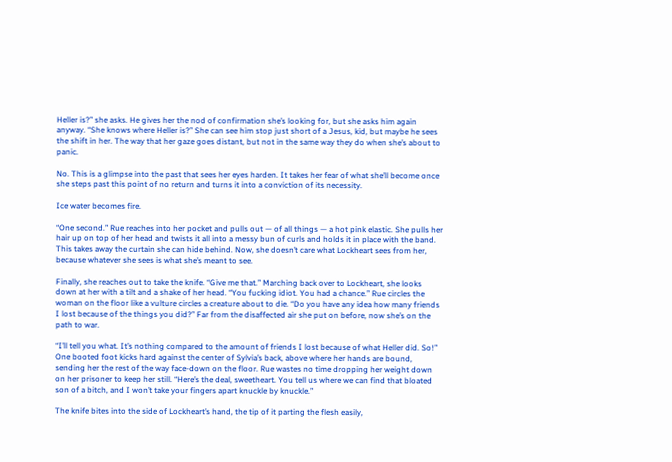Heller is?” she asks. He gives her the nod of confirmation she’s looking for, but she asks him again anyway. “She knows where Heller is?” She can see him stop just short of a Jesus, kid, but maybe he sees the shift in her. The way that her gaze goes distant, but not in the same way they do when she’s about to panic.

No. This is a glimpse into the past that sees her eyes harden. It takes her fear of what she’ll become once she steps past this point of no return and turns it into a conviction of its necessity.

Ice water becomes fire.

“One second.” Rue reaches into her pocket and pulls out — of all things — a hot pink elastic. She pulls her hair up on top of her head and twists it all into a messy bun of curls and holds it in place with the band. This takes away the curtain she can hide behind. Now, she doesn’t care what Lockheart sees from her, because whatever she sees is what she’s meant to see.

Finally, she reaches out to take the knife. “Give me that.” Marching back over to Lockheart, she looks down at her with a tilt and a shake of her head. “You fucking idiot. You had a chance.” Rue circles the woman on the floor like a vulture circles a creature about to die. “Do you have any idea how many friends I lost because of the things you did?” Far from the disaffected air she put on before, now she’s on the path to war.

“I’ll tell you what. It’s nothing compared to the amount of friends I lost because of what Heller did. So!” One booted foot kicks hard against the center of Sylvia’s back, above where her hands are bound, sending her the rest of the way face-down on the floor. Rue wastes no time dropping her weight down on her prisoner to keep her still. “Here’s the deal, sweetheart. You tell us where we can find that bloated son of a bitch, and I won’t take your fingers apart knuckle by knuckle.”

The knife bites into the side of Lockheart’s hand, the tip of it parting the flesh easily,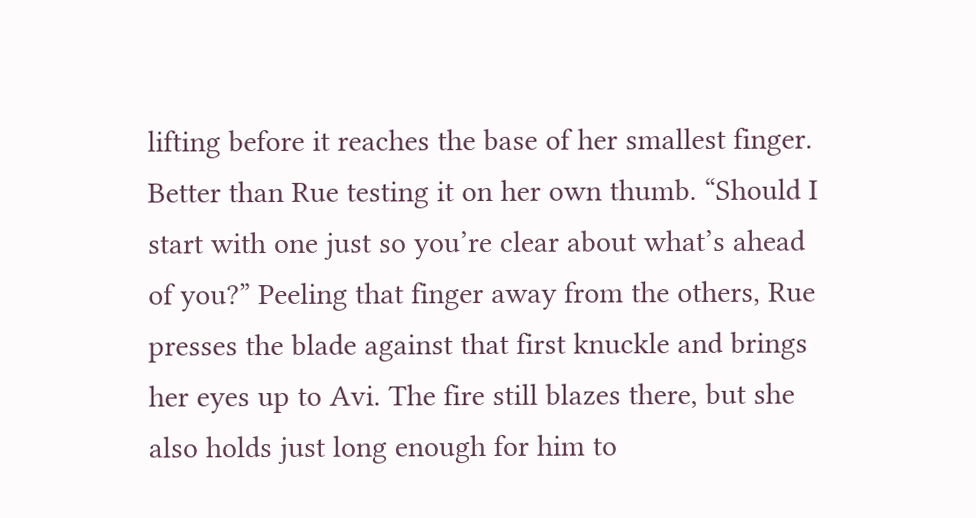lifting before it reaches the base of her smallest finger. Better than Rue testing it on her own thumb. “Should I start with one just so you’re clear about what’s ahead of you?” Peeling that finger away from the others, Rue presses the blade against that first knuckle and brings her eyes up to Avi. The fire still blazes there, but she also holds just long enough for him to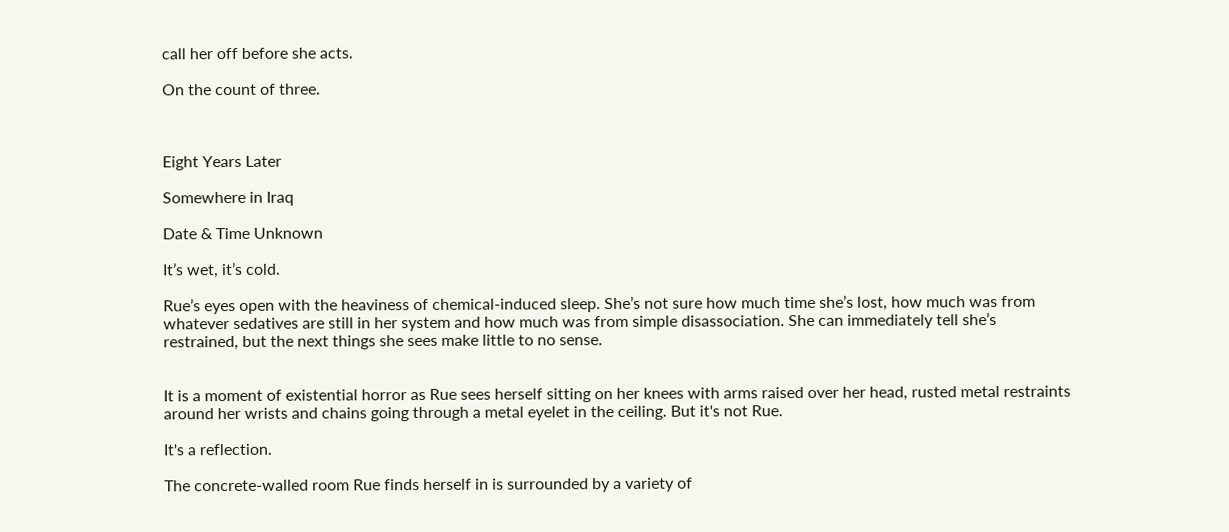call her off before she acts.

On the count of three.



Eight Years Later

Somewhere in Iraq

Date & Time Unknown

It’s wet, it’s cold.

Rue’s eyes open with the heaviness of chemical-induced sleep. She’s not sure how much time she’s lost, how much was from whatever sedatives are still in her system and how much was from simple disassociation. She can immediately tell she’s restrained, but the next things she sees make little to no sense.


It is a moment of existential horror as Rue sees herself sitting on her knees with arms raised over her head, rusted metal restraints around her wrists and chains going through a metal eyelet in the ceiling. But it's not Rue.

It's a reflection.

The concrete-walled room Rue finds herself in is surrounded by a variety of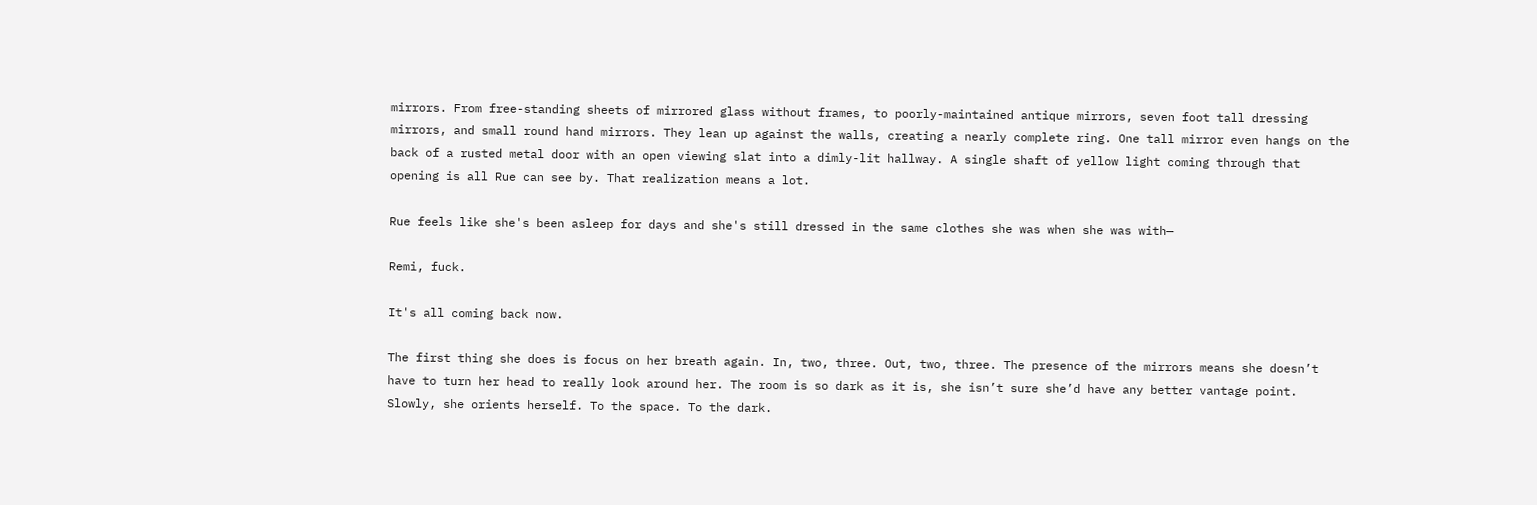mirrors. From free-standing sheets of mirrored glass without frames, to poorly-maintained antique mirrors, seven foot tall dressing mirrors, and small round hand mirrors. They lean up against the walls, creating a nearly complete ring. One tall mirror even hangs on the back of a rusted metal door with an open viewing slat into a dimly-lit hallway. A single shaft of yellow light coming through that opening is all Rue can see by. That realization means a lot.

Rue feels like she's been asleep for days and she's still dressed in the same clothes she was when she was with—

Remi, fuck.

It's all coming back now.

The first thing she does is focus on her breath again. In, two, three. Out, two, three. The presence of the mirrors means she doesn’t have to turn her head to really look around her. The room is so dark as it is, she isn’t sure she’d have any better vantage point. Slowly, she orients herself. To the space. To the dark.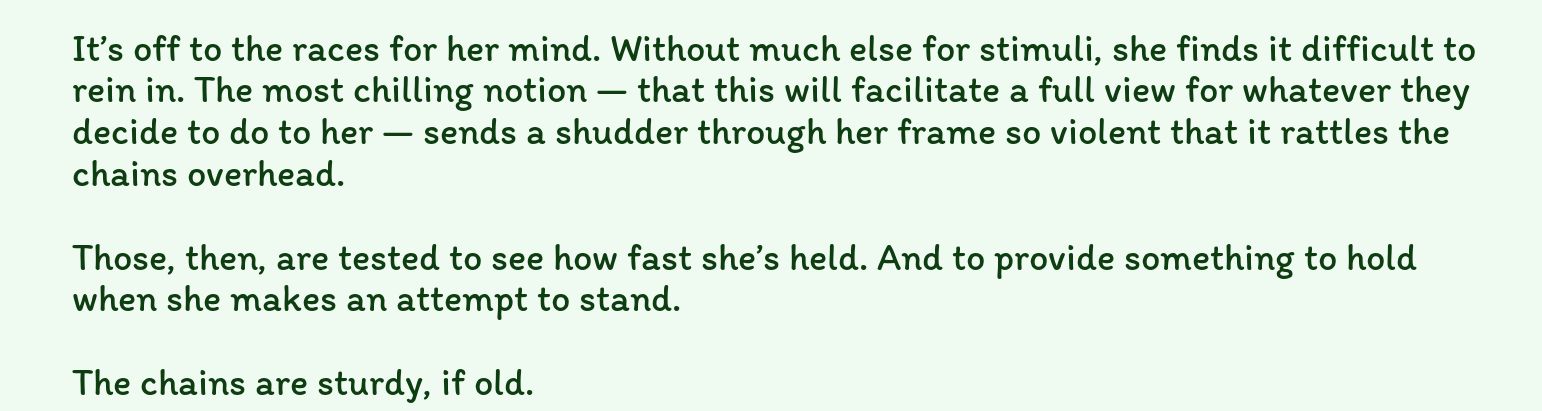It’s off to the races for her mind. Without much else for stimuli, she finds it difficult to rein in. The most chilling notion — that this will facilitate a full view for whatever they decide to do to her — sends a shudder through her frame so violent that it rattles the chains overhead.

Those, then, are tested to see how fast she’s held. And to provide something to hold when she makes an attempt to stand.

The chains are sturdy, if old.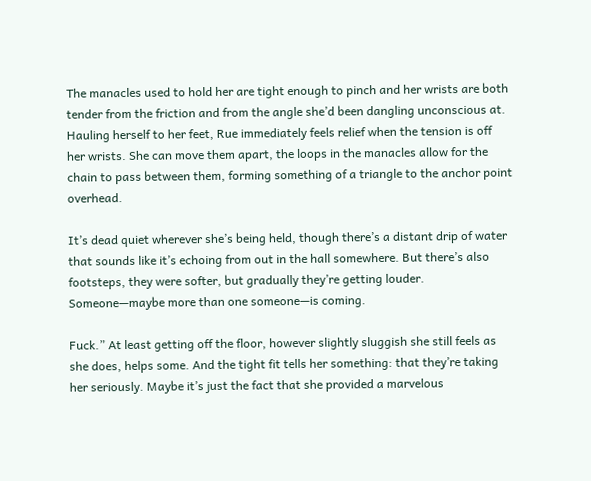The manacles used to hold her are tight enough to pinch and her wrists are both tender from the friction and from the angle she’d been dangling unconscious at. Hauling herself to her feet, Rue immediately feels relief when the tension is off her wrists. She can move them apart, the loops in the manacles allow for the chain to pass between them, forming something of a triangle to the anchor point overhead.

It’s dead quiet wherever she’s being held, though there’s a distant drip of water that sounds like it’s echoing from out in the hall somewhere. But there’s also footsteps, they were softer, but gradually they’re getting louder. Someone—maybe more than one someone—is coming.

Fuck.” At least getting off the floor, however slightly sluggish she still feels as she does, helps some. And the tight fit tells her something: that they’re taking her seriously. Maybe it’s just the fact that she provided a marvelous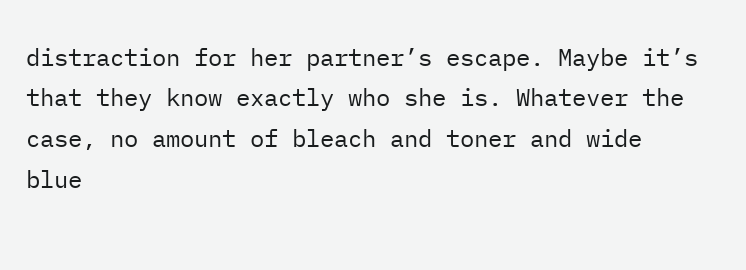distraction for her partner’s escape. Maybe it’s that they know exactly who she is. Whatever the case, no amount of bleach and toner and wide blue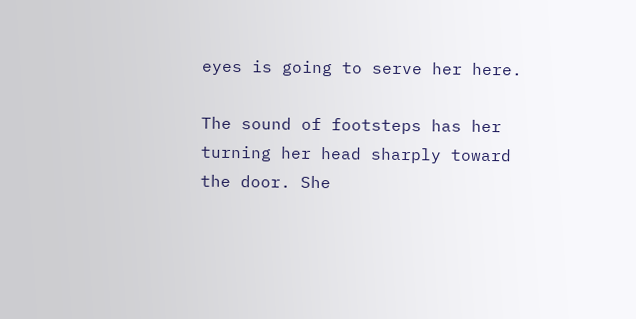eyes is going to serve her here.

The sound of footsteps has her turning her head sharply toward the door. She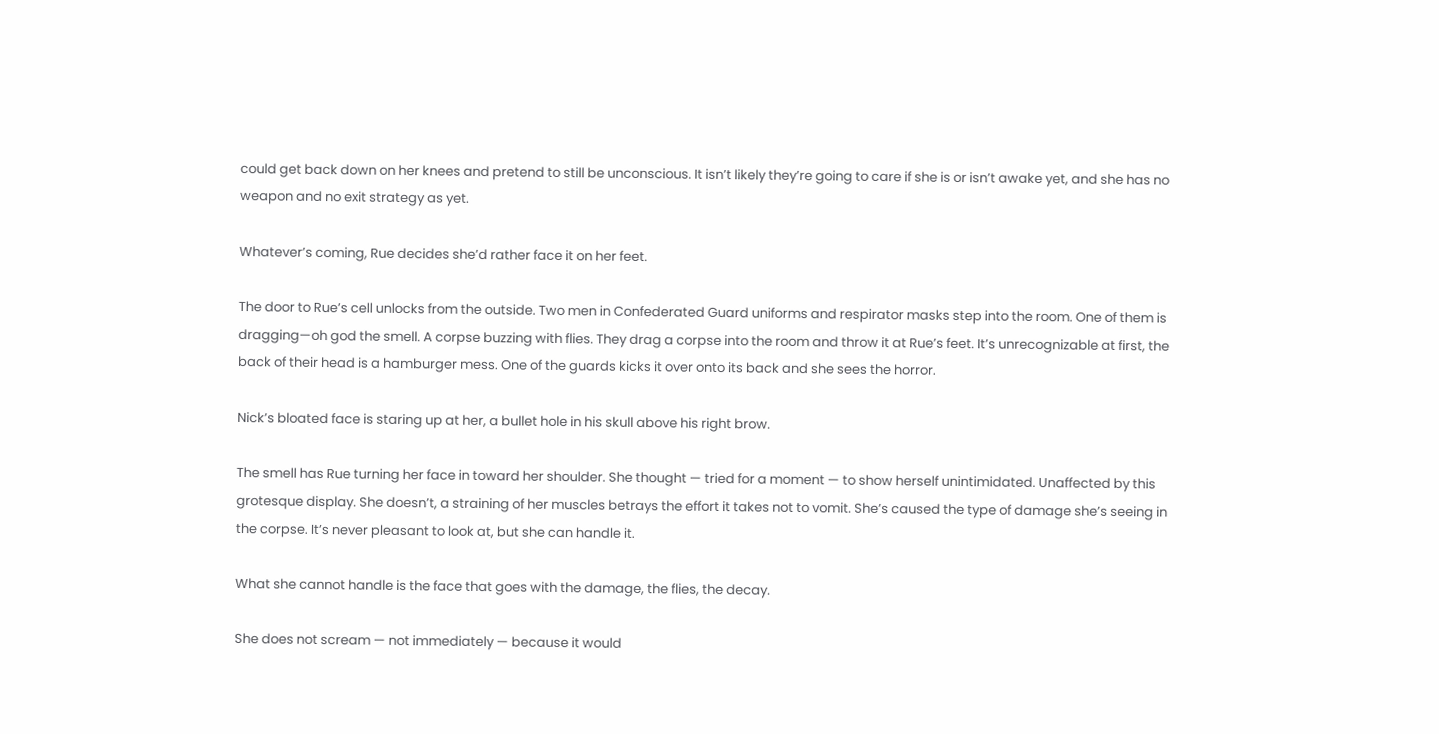could get back down on her knees and pretend to still be unconscious. It isn’t likely they’re going to care if she is or isn’t awake yet, and she has no weapon and no exit strategy as yet.

Whatever’s coming, Rue decides she’d rather face it on her feet.

The door to Rue’s cell unlocks from the outside. Two men in Confederated Guard uniforms and respirator masks step into the room. One of them is dragging—oh god the smell. A corpse buzzing with flies. They drag a corpse into the room and throw it at Rue’s feet. It’s unrecognizable at first, the back of their head is a hamburger mess. One of the guards kicks it over onto its back and she sees the horror.

Nick’s bloated face is staring up at her, a bullet hole in his skull above his right brow.

The smell has Rue turning her face in toward her shoulder. She thought — tried for a moment — to show herself unintimidated. Unaffected by this grotesque display. She doesn’t, a straining of her muscles betrays the effort it takes not to vomit. She’s caused the type of damage she’s seeing in the corpse. It’s never pleasant to look at, but she can handle it.

What she cannot handle is the face that goes with the damage, the flies, the decay.

She does not scream — not immediately — because it would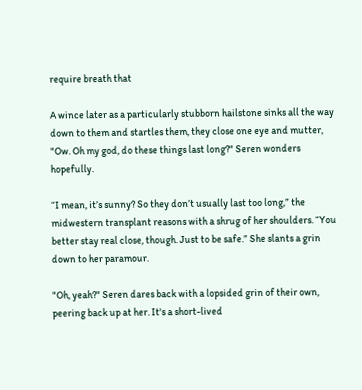require breath that

A wince later as a particularly stubborn hailstone sinks all the way down to them and startles them, they close one eye and mutter, "Ow. Oh my god, do these things last long?" Seren wonders hopefully.

“I mean, it’s sunny? So they don’t usually last too long,” the midwestern transplant reasons with a shrug of her shoulders. “You better stay real close, though. Just to be safe.” She slants a grin down to her paramour.

"Oh, yeah?" Seren dares back with a lopsided grin of their own, peering back up at her. It's a short-lived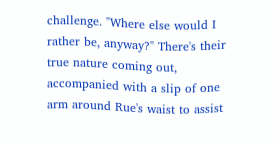challenge. "Where else would I rather be, anyway?" There's their true nature coming out, accompanied with a slip of one arm around Rue's waist to assist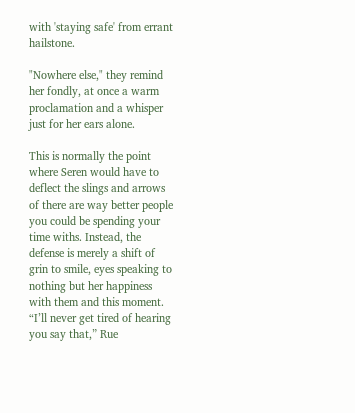with 'staying safe' from errant hailstone.

"Nowhere else," they remind her fondly, at once a warm proclamation and a whisper just for her ears alone.

This is normally the point where Seren would have to deflect the slings and arrows of there are way better people you could be spending your time withs. Instead, the defense is merely a shift of grin to smile, eyes speaking to nothing but her happiness with them and this moment. “I’ll never get tired of hearing you say that,” Rue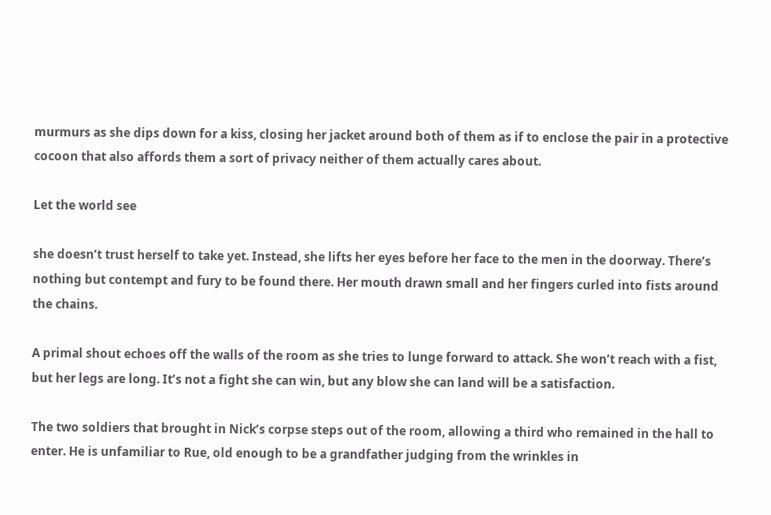murmurs as she dips down for a kiss, closing her jacket around both of them as if to enclose the pair in a protective cocoon that also affords them a sort of privacy neither of them actually cares about.

Let the world see

she doesn’t trust herself to take yet. Instead, she lifts her eyes before her face to the men in the doorway. There’s nothing but contempt and fury to be found there. Her mouth drawn small and her fingers curled into fists around the chains.

A primal shout echoes off the walls of the room as she tries to lunge forward to attack. She won’t reach with a fist, but her legs are long. It’s not a fight she can win, but any blow she can land will be a satisfaction.

The two soldiers that brought in Nick’s corpse steps out of the room, allowing a third who remained in the hall to enter. He is unfamiliar to Rue, old enough to be a grandfather judging from the wrinkles in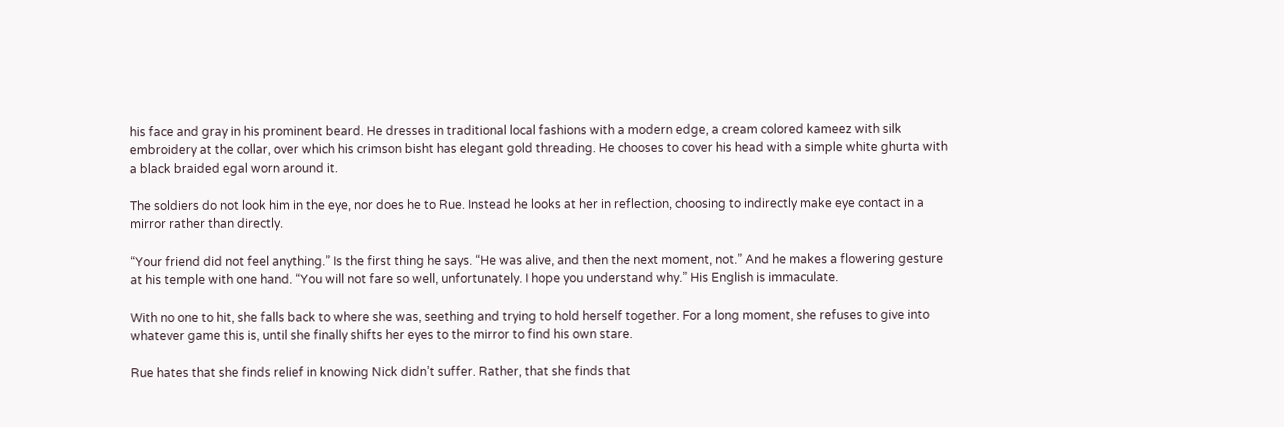his face and gray in his prominent beard. He dresses in traditional local fashions with a modern edge, a cream colored kameez with silk embroidery at the collar, over which his crimson bisht has elegant gold threading. He chooses to cover his head with a simple white ghurta with a black braided egal worn around it.

The soldiers do not look him in the eye, nor does he to Rue. Instead he looks at her in reflection, choosing to indirectly make eye contact in a mirror rather than directly.

“Your friend did not feel anything.” Is the first thing he says. “He was alive, and then the next moment, not.” And he makes a flowering gesture at his temple with one hand. “You will not fare so well, unfortunately. I hope you understand why.” His English is immaculate.

With no one to hit, she falls back to where she was, seething and trying to hold herself together. For a long moment, she refuses to give into whatever game this is, until she finally shifts her eyes to the mirror to find his own stare.

Rue hates that she finds relief in knowing Nick didn’t suffer. Rather, that she finds that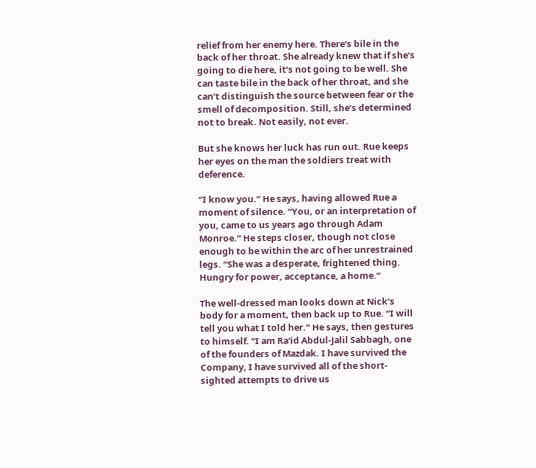relief from her enemy here. There’s bile in the back of her throat. She already knew that if she’s going to die here, it’s not going to be well. She can taste bile in the back of her throat, and she can’t distinguish the source between fear or the smell of decomposition. Still, she’s determined not to break. Not easily, not ever.

But she knows her luck has run out. Rue keeps her eyes on the man the soldiers treat with deference.

“I know you.” He says, having allowed Rue a moment of silence. “You, or an interpretation of you, came to us years ago through Adam Monroe.” He steps closer, though not close enough to be within the arc of her unrestrained legs. “She was a desperate, frightened thing. Hungry for power, acceptance, a home.”

The well-dressed man looks down at Nick’s body for a moment, then back up to Rue. “I will tell you what I told her.” He says, then gestures to himself. “I am Ra'id Abdul-Jalil Sabbagh, one of the founders of Mazdak. I have survived the Company, I have survived all of the short-sighted attempts to drive us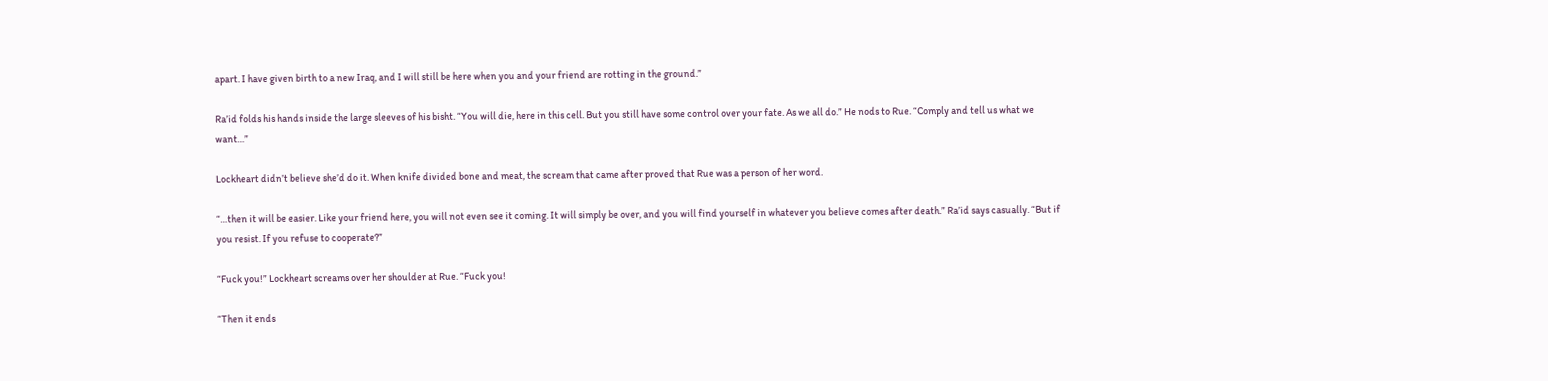apart. I have given birth to a new Iraq, and I will still be here when you and your friend are rotting in the ground.”

Ra’id folds his hands inside the large sleeves of his bisht. “You will die, here in this cell. But you still have some control over your fate. As we all do.” He nods to Rue. “Comply and tell us what we want…”

Lockheart didn’t believe she’d do it. When knife divided bone and meat, the scream that came after proved that Rue was a person of her word.

“…then it will be easier. Like your friend here, you will not even see it coming. It will simply be over, and you will find yourself in whatever you believe comes after death.” Ra’id says casually. “But if you resist. If you refuse to cooperate?”

“Fuck you!” Lockheart screams over her shoulder at Rue. “Fuck you!

“Then it ends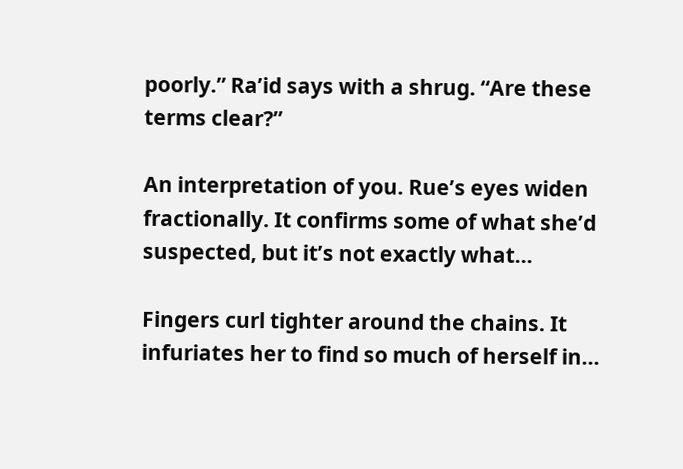poorly.” Ra’id says with a shrug. “Are these terms clear?”

An interpretation of you. Rue’s eyes widen fractionally. It confirms some of what she’d suspected, but it’s not exactly what…

Fingers curl tighter around the chains. It infuriates her to find so much of herself in…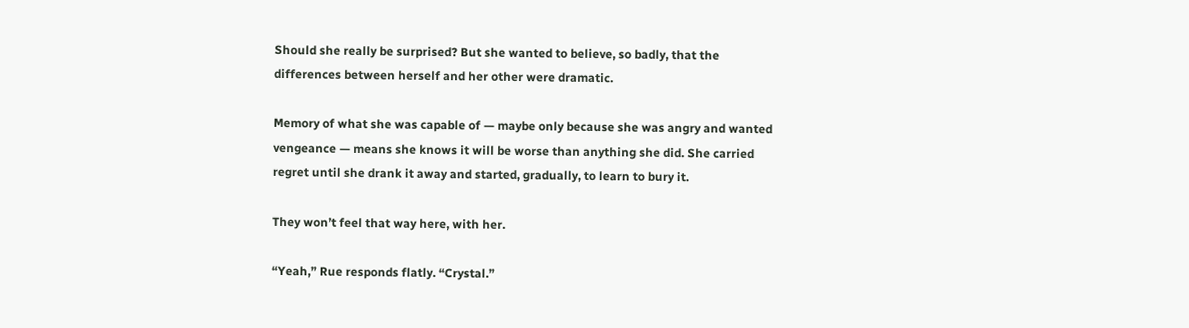Should she really be surprised? But she wanted to believe, so badly, that the differences between herself and her other were dramatic.

Memory of what she was capable of — maybe only because she was angry and wanted vengeance — means she knows it will be worse than anything she did. She carried regret until she drank it away and started, gradually, to learn to bury it.

They won’t feel that way here, with her.

“Yeah,” Rue responds flatly. “Crystal.”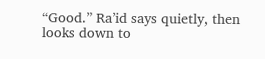“Good.” Ra’id says quietly, then looks down to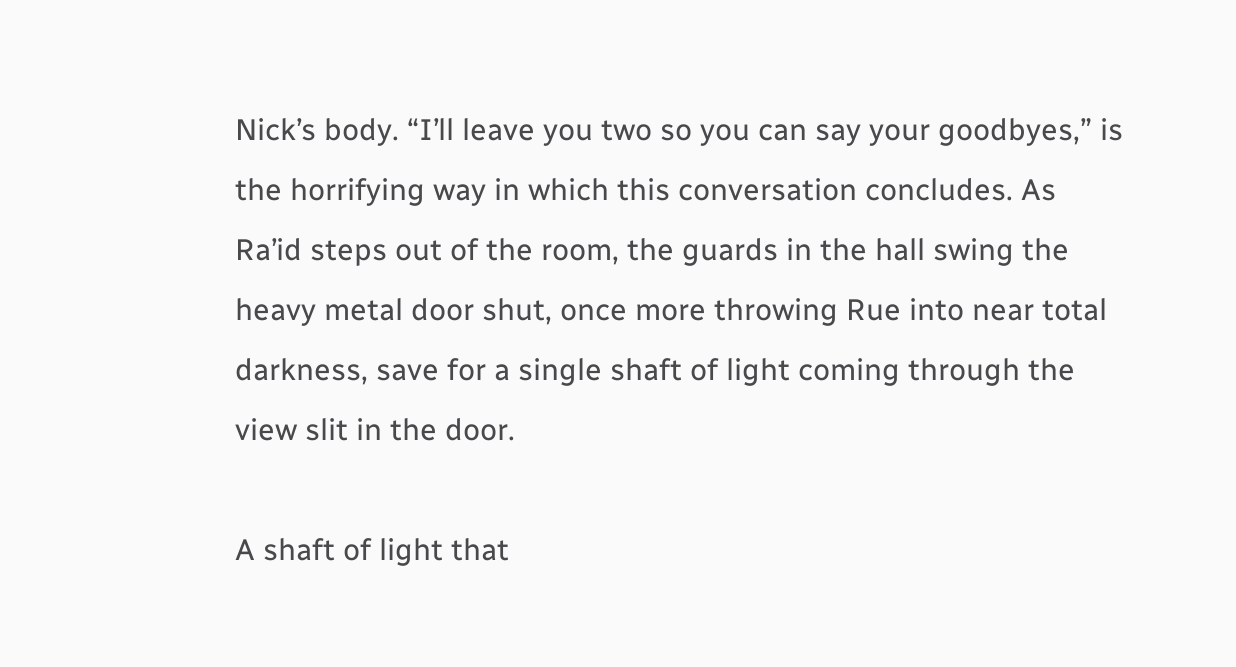Nick’s body. “I’ll leave you two so you can say your goodbyes,” is the horrifying way in which this conversation concludes. As Ra’id steps out of the room, the guards in the hall swing the heavy metal door shut, once more throwing Rue into near total darkness, save for a single shaft of light coming through the view slit in the door.

A shaft of light that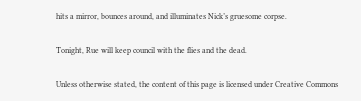hits a mirror, bounces around, and illuminates Nick’s gruesome corpse.

Tonight, Rue will keep council with the flies and the dead.

Unless otherwise stated, the content of this page is licensed under Creative Commons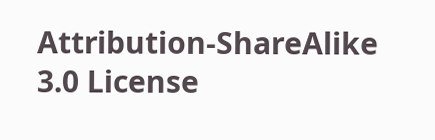Attribution-ShareAlike 3.0 License